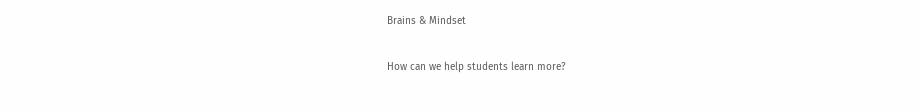Brains & Mindset

How can we help students learn more?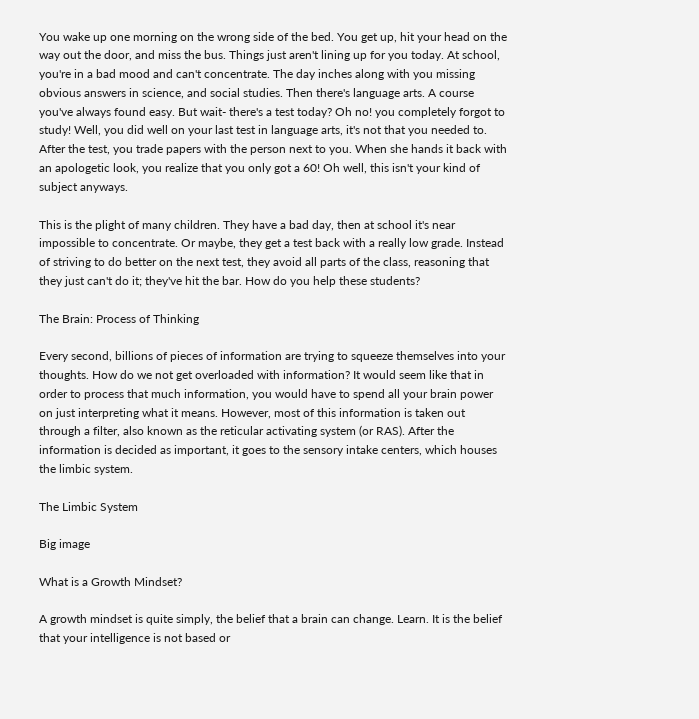You wake up one morning on the wrong side of the bed. You get up, hit your head on the way out the door, and miss the bus. Things just aren't lining up for you today. At school, you're in a bad mood and can't concentrate. The day inches along with you missing obvious answers in science, and social studies. Then there's language arts. A course you've always found easy. But wait- there's a test today? Oh no! you completely forgot to study! Well, you did well on your last test in language arts, it's not that you needed to. After the test, you trade papers with the person next to you. When she hands it back with an apologetic look, you realize that you only got a 60! Oh well, this isn't your kind of subject anyways.

This is the plight of many children. They have a bad day, then at school it's near impossible to concentrate. Or maybe, they get a test back with a really low grade. Instead of striving to do better on the next test, they avoid all parts of the class, reasoning that they just can't do it; they've hit the bar. How do you help these students?

The Brain: Process of Thinking

Every second, billions of pieces of information are trying to squeeze themselves into your thoughts. How do we not get overloaded with information? It would seem like that in order to process that much information, you would have to spend all your brain power on just interpreting what it means. However, most of this information is taken out through a filter, also known as the reticular activating system (or RAS). After the information is decided as important, it goes to the sensory intake centers, which houses the limbic system.

The Limbic System

Big image

What is a Growth Mindset?

A growth mindset is quite simply, the belief that a brain can change. Learn. It is the belief that your intelligence is not based or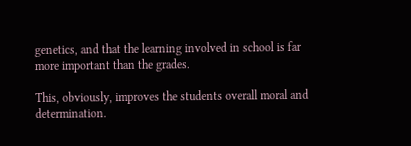genetics, and that the learning involved in school is far more important than the grades.

This, obviously, improves the students overall moral and determination.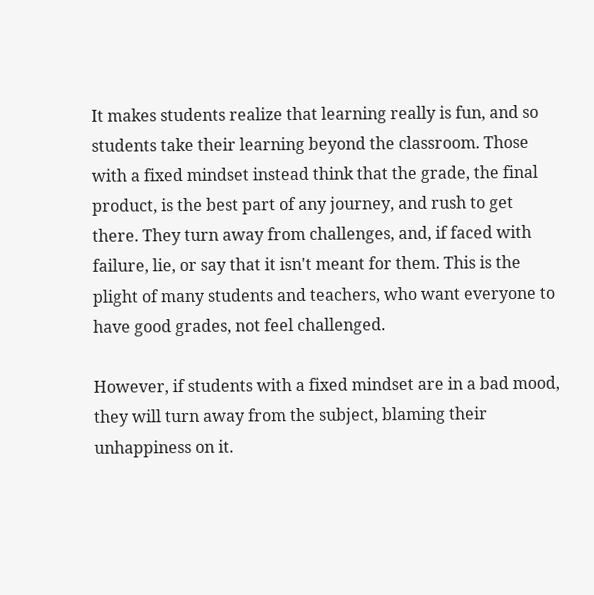It makes students realize that learning really is fun, and so students take their learning beyond the classroom. Those with a fixed mindset instead think that the grade, the final product, is the best part of any journey, and rush to get there. They turn away from challenges, and, if faced with failure, lie, or say that it isn't meant for them. This is the plight of many students and teachers, who want everyone to have good grades, not feel challenged.

However, if students with a fixed mindset are in a bad mood, they will turn away from the subject, blaming their unhappiness on it.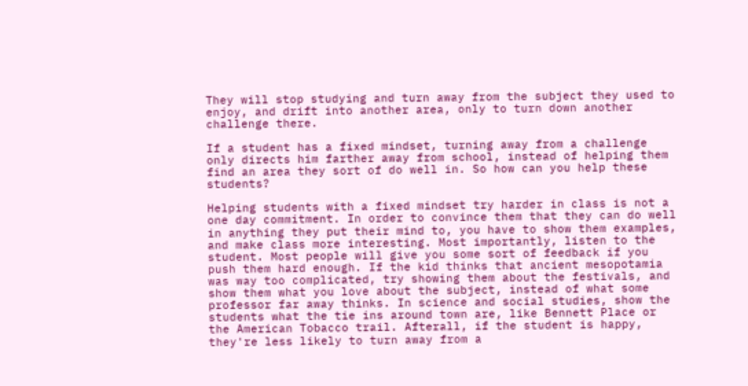They will stop studying and turn away from the subject they used to enjoy, and drift into another area, only to turn down another challenge there.

If a student has a fixed mindset, turning away from a challenge only directs him farther away from school, instead of helping them find an area they sort of do well in. So how can you help these students?

Helping students with a fixed mindset try harder in class is not a one day commitment. In order to convince them that they can do well in anything they put their mind to, you have to show them examples, and make class more interesting. Most importantly, listen to the student. Most people will give you some sort of feedback if you push them hard enough. If the kid thinks that ancient mesopotamia was way too complicated, try showing them about the festivals, and show them what you love about the subject, instead of what some professor far away thinks. In science and social studies, show the students what the tie ins around town are, like Bennett Place or the American Tobacco trail. Afterall, if the student is happy, they're less likely to turn away from a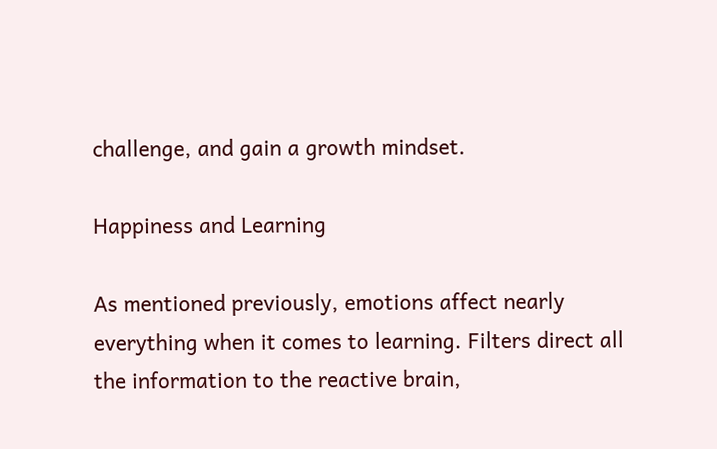challenge, and gain a growth mindset.

Happiness and Learning

As mentioned previously, emotions affect nearly everything when it comes to learning. Filters direct all the information to the reactive brain,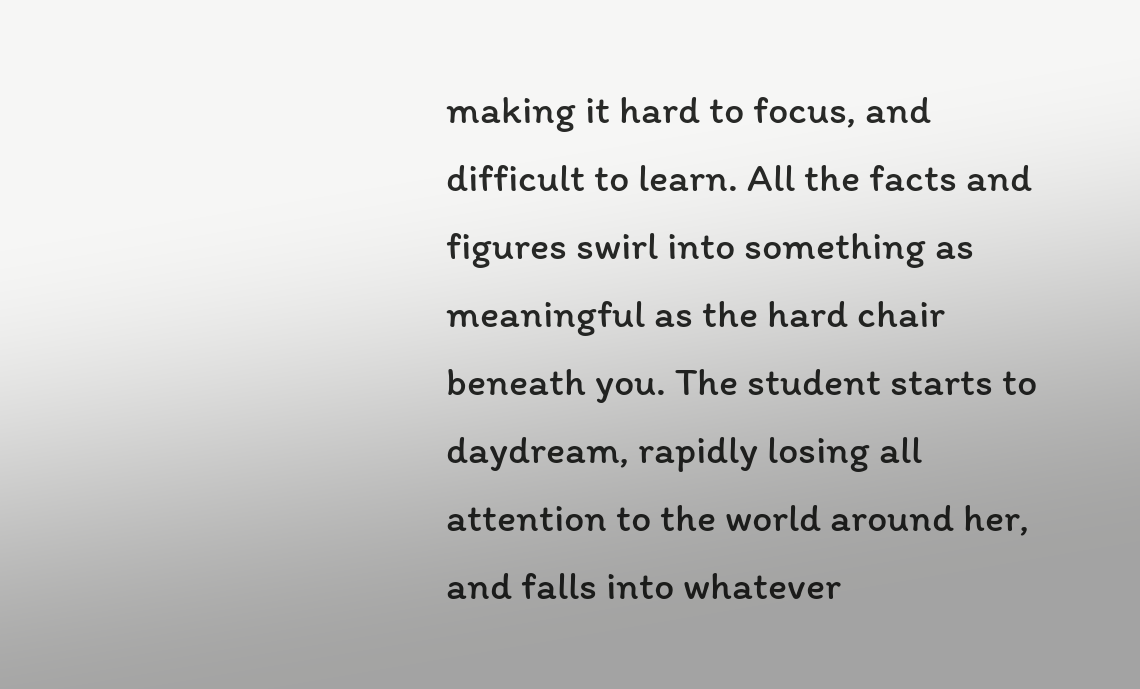making it hard to focus, and difficult to learn. All the facts and figures swirl into something as meaningful as the hard chair beneath you. The student starts to daydream, rapidly losing all attention to the world around her, and falls into whatever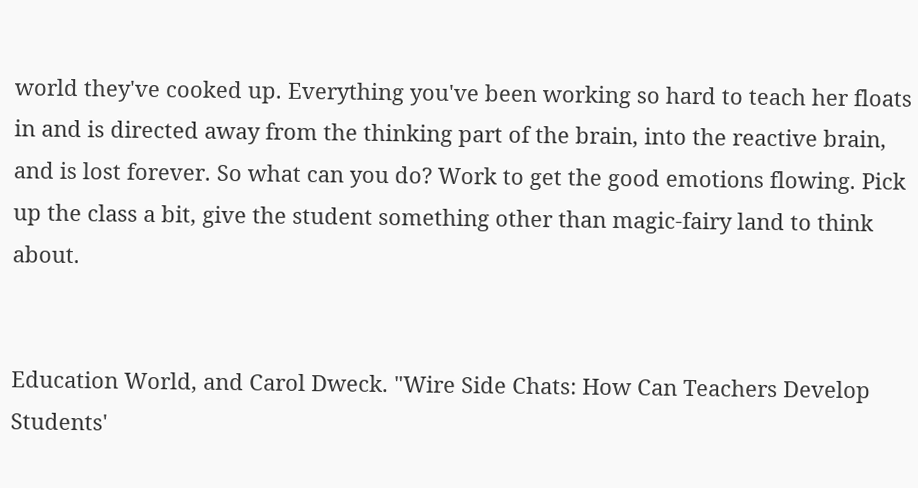world they've cooked up. Everything you've been working so hard to teach her floats in and is directed away from the thinking part of the brain, into the reactive brain, and is lost forever. So what can you do? Work to get the good emotions flowing. Pick up the class a bit, give the student something other than magic-fairy land to think about.


Education World, and Carol Dweck. "Wire Side Chats: How Can Teachers Develop Students'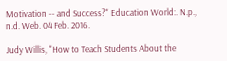Motivation -- and Success?" Education World:. N.p., n.d. Web. 04 Feb. 2016.

Judy Willis, "How to Teach Students About the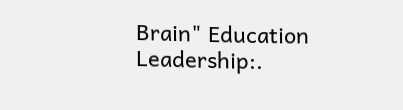Brain" Education Leadership:.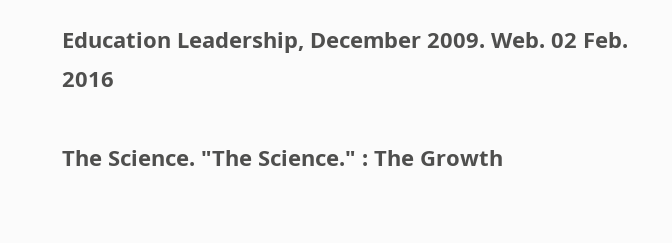Education Leadership, December 2009. Web. 02 Feb. 2016

The Science. "The Science." : The Growth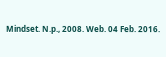Mindset. N.p., 2008. Web. 04 Feb. 2016.